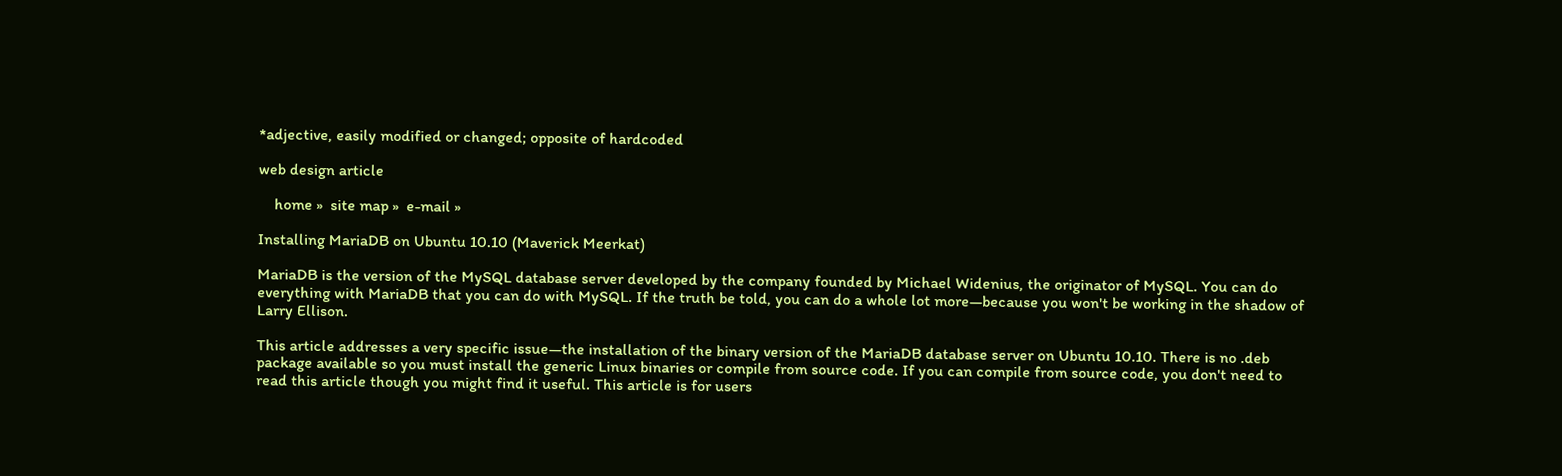*adjective, easily modified or changed; opposite of hardcoded

web design article

    home »  site map »  e-mail »

Installing MariaDB on Ubuntu 10.10 (Maverick Meerkat)

MariaDB is the version of the MySQL database server developed by the company founded by Michael Widenius, the originator of MySQL. You can do everything with MariaDB that you can do with MySQL. If the truth be told, you can do a whole lot more—because you won't be working in the shadow of Larry Ellison.

This article addresses a very specific issue—the installation of the binary version of the MariaDB database server on Ubuntu 10.10. There is no .deb package available so you must install the generic Linux binaries or compile from source code. If you can compile from source code, you don't need to read this article though you might find it useful. This article is for users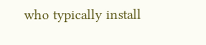who typically install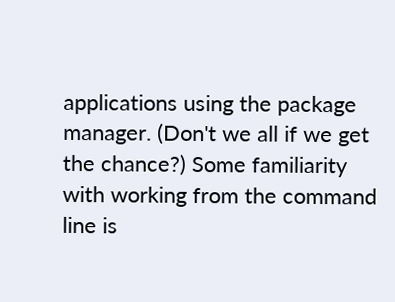applications using the package manager. (Don't we all if we get the chance?) Some familiarity with working from the command line is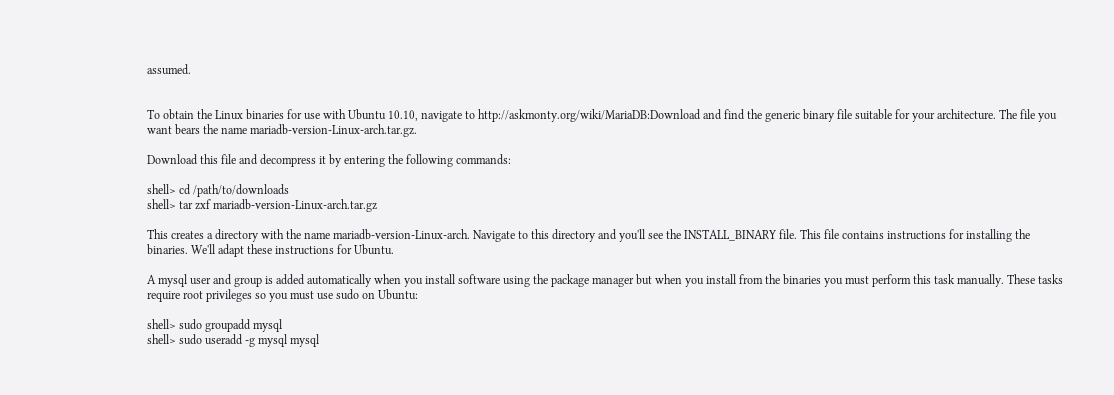assumed.


To obtain the Linux binaries for use with Ubuntu 10.10, navigate to http://askmonty.org/wiki/MariaDB:Download and find the generic binary file suitable for your architecture. The file you want bears the name mariadb-version-Linux-arch.tar.gz.

Download this file and decompress it by entering the following commands:

shell> cd /path/to/downloads
shell> tar zxf mariadb-version-Linux-arch.tar.gz

This creates a directory with the name mariadb-version-Linux-arch. Navigate to this directory and you'll see the INSTALL_BINARY file. This file contains instructions for installing the binaries. We'll adapt these instructions for Ubuntu.

A mysql user and group is added automatically when you install software using the package manager but when you install from the binaries you must perform this task manually. These tasks require root privileges so you must use sudo on Ubuntu:

shell> sudo groupadd mysql
shell> sudo useradd -g mysql mysql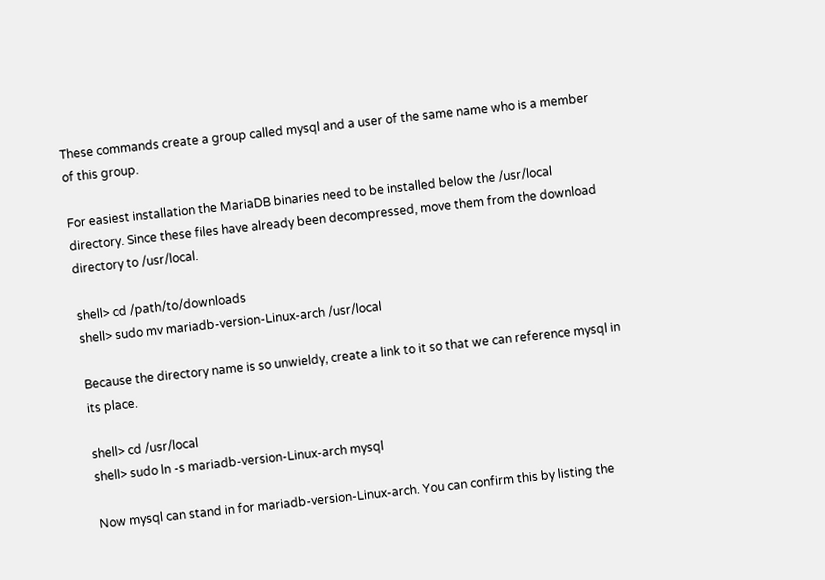These commands create a group called mysql and a user of the same name who is a member of this group.

For easiest installation the MariaDB binaries need to be installed below the /usr/local directory. Since these files have already been decompressed, move them from the download directory to /usr/local.

shell> cd /path/to/downloads
shell> sudo mv mariadb-version-Linux-arch /usr/local

Because the directory name is so unwieldy, create a link to it so that we can reference mysql in its place.

shell> cd /usr/local
shell> sudo ln -s mariadb-version-Linux-arch mysql

Now mysql can stand in for mariadb-version-Linux-arch. You can confirm this by listing the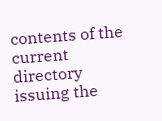contents of the current directory issuing the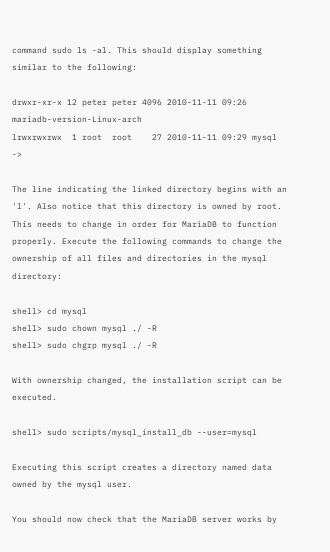command sudo ls -al. This should display something similar to the following:

drwxr-xr-x 12 peter peter 4096 2010-11-11 09:26 mariadb-version-Linux-arch
lrwxrwxrwx  1 root  root    27 2010-11-11 09:29 mysql ->

The line indicating the linked directory begins with an 'l'. Also notice that this directory is owned by root. This needs to change in order for MariaDB to function properly. Execute the following commands to change the ownership of all files and directories in the mysql directory:

shell> cd mysql
shell> sudo chown mysql ./ -R
shell> sudo chgrp mysql ./ -R

With ownership changed, the installation script can be executed.

shell> sudo scripts/mysql_install_db --user=mysql

Executing this script creates a directory named data owned by the mysql user.

You should now check that the MariaDB server works by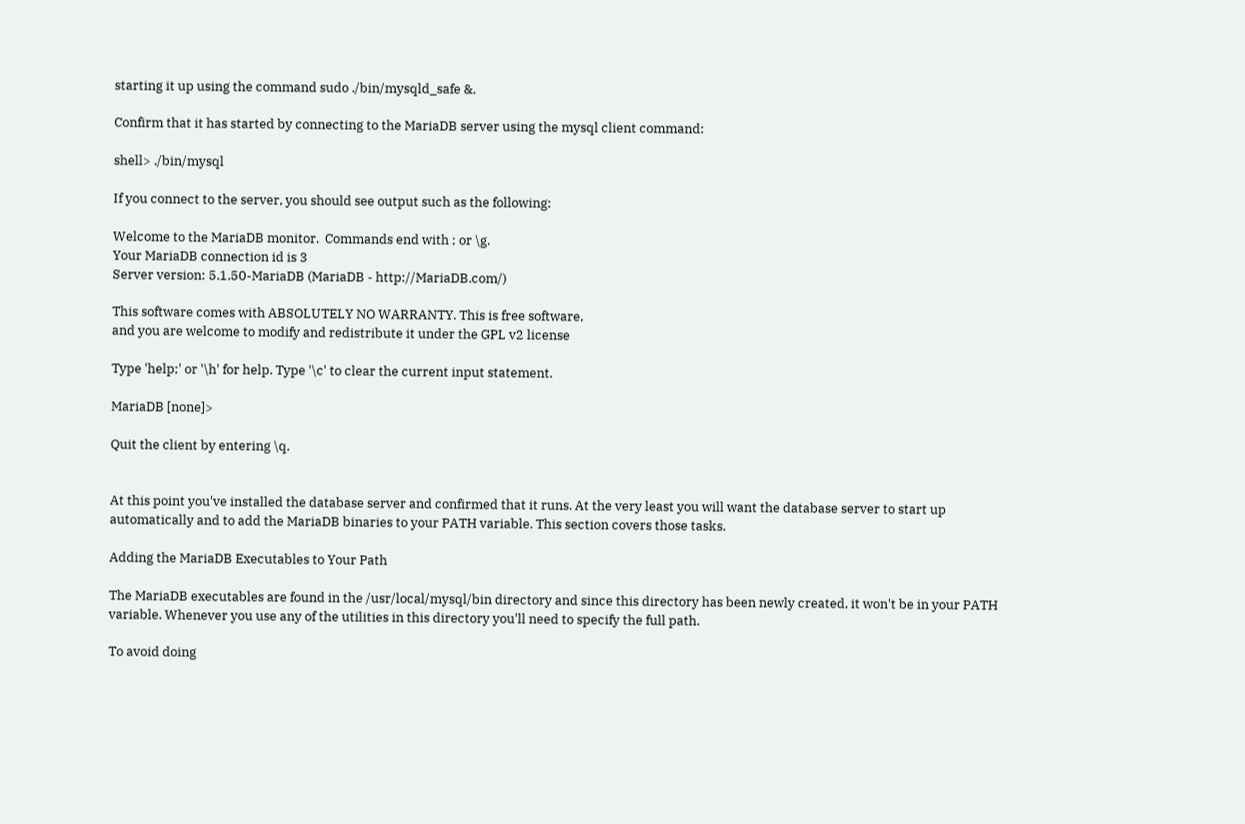starting it up using the command sudo ./bin/mysqld_safe &.

Confirm that it has started by connecting to the MariaDB server using the mysql client command:

shell> ./bin/mysql

If you connect to the server, you should see output such as the following:

Welcome to the MariaDB monitor.  Commands end with ; or \g.
Your MariaDB connection id is 3
Server version: 5.1.50-MariaDB (MariaDB - http://MariaDB.com/)

This software comes with ABSOLUTELY NO WARRANTY. This is free software,
and you are welcome to modify and redistribute it under the GPL v2 license

Type 'help;' or '\h' for help. Type '\c' to clear the current input statement.

MariaDB [none]>

Quit the client by entering \q.


At this point you've installed the database server and confirmed that it runs. At the very least you will want the database server to start up automatically and to add the MariaDB binaries to your PATH variable. This section covers those tasks.

Adding the MariaDB Executables to Your Path

The MariaDB executables are found in the /usr/local/mysql/bin directory and since this directory has been newly created, it won't be in your PATH variable. Whenever you use any of the utilities in this directory you'll need to specify the full path.

To avoid doing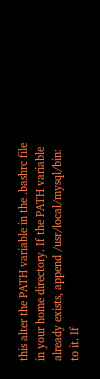this alter the PATH variable in the .bashrc file in your home directory. If the PATH variable already exists, append /usr/local/mysql/bin: to it. If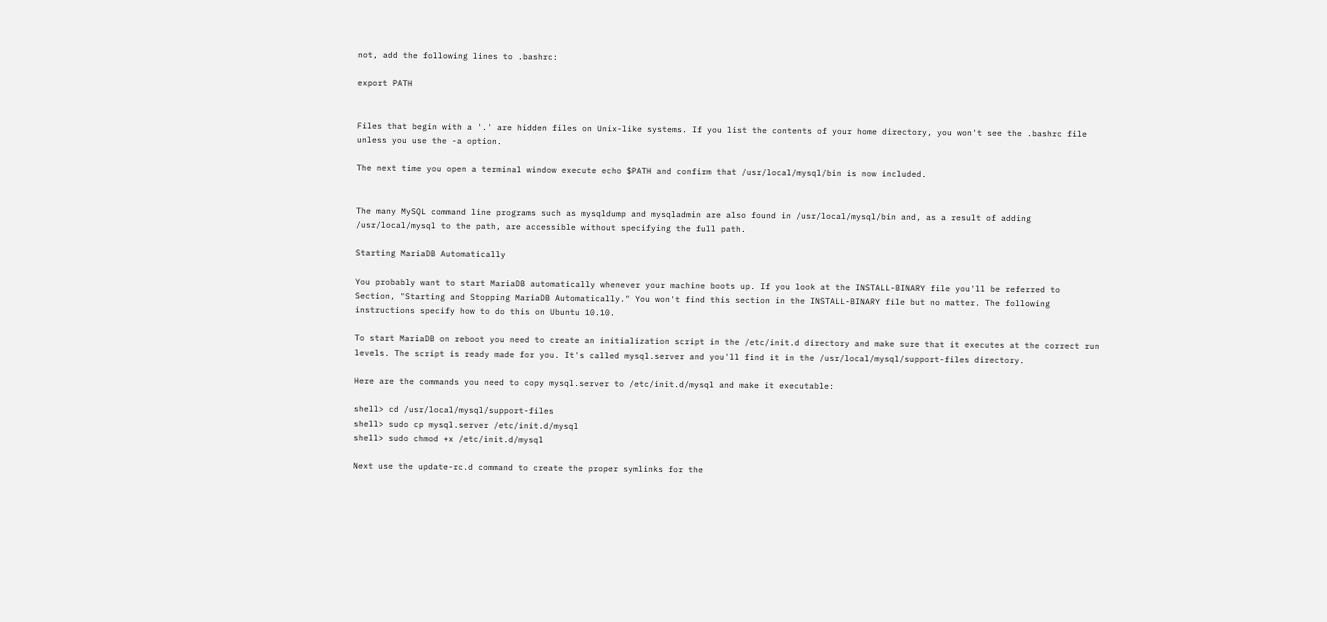not, add the following lines to .bashrc:

export PATH


Files that begin with a '.' are hidden files on Unix-like systems. If you list the contents of your home directory, you won't see the .bashrc file unless you use the -a option.

The next time you open a terminal window execute echo $PATH and confirm that /usr/local/mysql/bin is now included.


The many MySQL command line programs such as mysqldump and mysqladmin are also found in /usr/local/mysql/bin and, as a result of adding /usr/local/mysql to the path, are accessible without specifying the full path.

Starting MariaDB Automatically

You probably want to start MariaDB automatically whenever your machine boots up. If you look at the INSTALL-BINARY file you'll be referred to Section, "Starting and Stopping MariaDB Automatically." You won't find this section in the INSTALL-BINARY file but no matter. The following instructions specify how to do this on Ubuntu 10.10.

To start MariaDB on reboot you need to create an initialization script in the /etc/init.d directory and make sure that it executes at the correct run levels. The script is ready made for you. It's called mysql.server and you'll find it in the /usr/local/mysql/support-files directory.

Here are the commands you need to copy mysql.server to /etc/init.d/mysql and make it executable:

shell> cd /usr/local/mysql/support-files
shell> sudo cp mysql.server /etc/init.d/mysql
shell> sudo chmod +x /etc/init.d/mysql

Next use the update-rc.d command to create the proper symlinks for the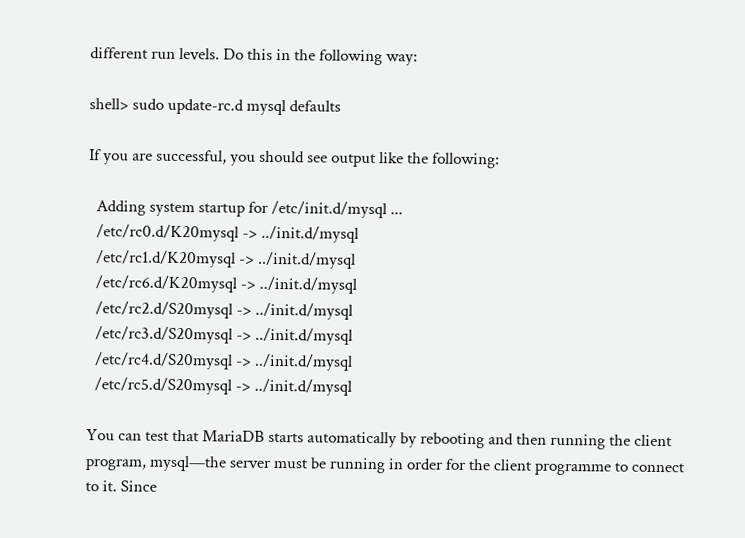different run levels. Do this in the following way:

shell> sudo update-rc.d mysql defaults

If you are successful, you should see output like the following:

  Adding system startup for /etc/init.d/mysql ...
  /etc/rc0.d/K20mysql -> ../init.d/mysql
  /etc/rc1.d/K20mysql -> ../init.d/mysql
  /etc/rc6.d/K20mysql -> ../init.d/mysql
  /etc/rc2.d/S20mysql -> ../init.d/mysql
  /etc/rc3.d/S20mysql -> ../init.d/mysql
  /etc/rc4.d/S20mysql -> ../init.d/mysql
  /etc/rc5.d/S20mysql -> ../init.d/mysql

You can test that MariaDB starts automatically by rebooting and then running the client program, mysql—the server must be running in order for the client programme to connect to it. Since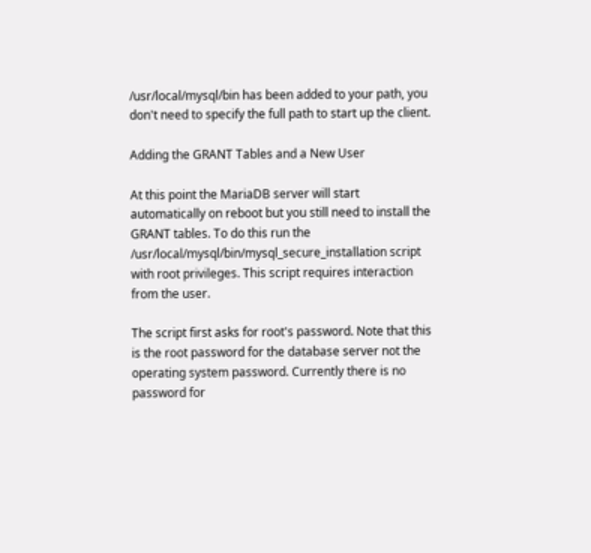/usr/local/mysql/bin has been added to your path, you don't need to specify the full path to start up the client.

Adding the GRANT Tables and a New User

At this point the MariaDB server will start automatically on reboot but you still need to install the GRANT tables. To do this run the /usr/local/mysql/bin/mysql_secure_installation script with root privileges. This script requires interaction from the user.

The script first asks for root's password. Note that this is the root password for the database server not the operating system password. Currently there is no password for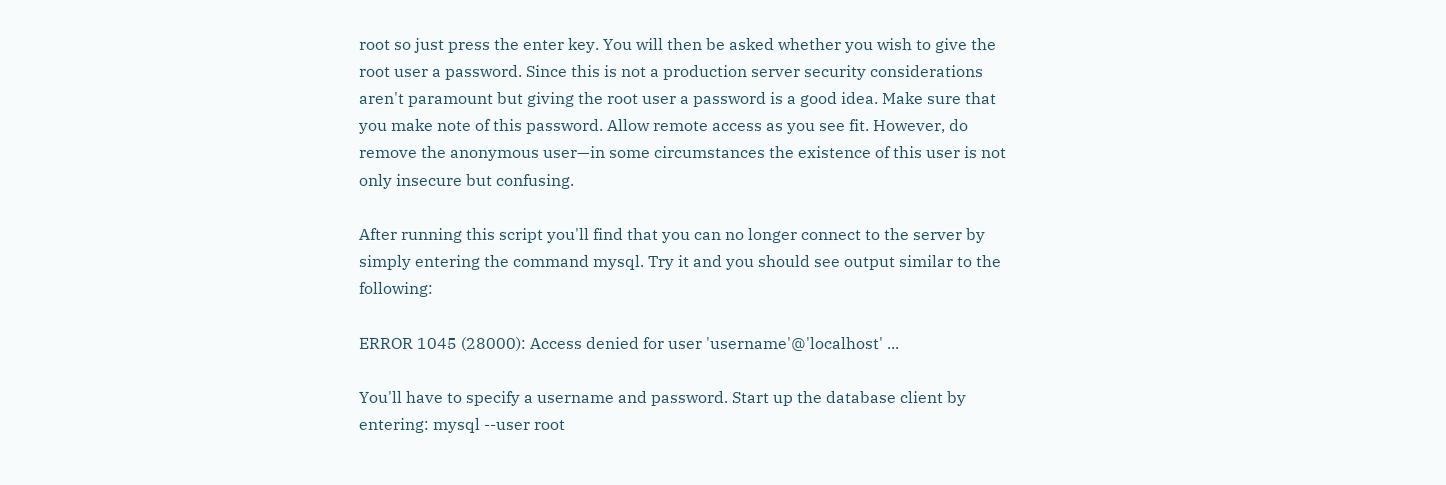root so just press the enter key. You will then be asked whether you wish to give the root user a password. Since this is not a production server security considerations aren't paramount but giving the root user a password is a good idea. Make sure that you make note of this password. Allow remote access as you see fit. However, do remove the anonymous user—in some circumstances the existence of this user is not only insecure but confusing.

After running this script you'll find that you can no longer connect to the server by simply entering the command mysql. Try it and you should see output similar to the following:

ERROR 1045 (28000): Access denied for user 'username'@'localhost' ...

You'll have to specify a username and password. Start up the database client by entering: mysql --user root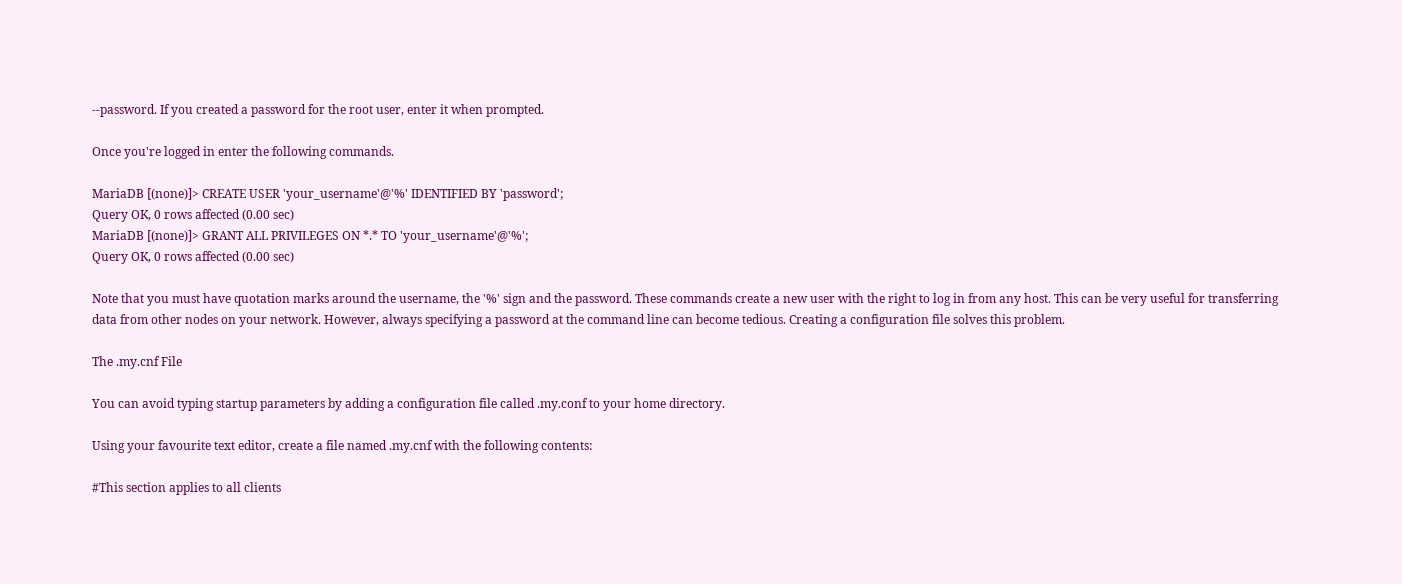--password. If you created a password for the root user, enter it when prompted.

Once you're logged in enter the following commands.

MariaDB [(none)]> CREATE USER 'your_username'@'%' IDENTIFIED BY 'password';
Query OK, 0 rows affected (0.00 sec)
MariaDB [(none)]> GRANT ALL PRIVILEGES ON *.* TO 'your_username'@'%';
Query OK, 0 rows affected (0.00 sec)

Note that you must have quotation marks around the username, the '%' sign and the password. These commands create a new user with the right to log in from any host. This can be very useful for transferring data from other nodes on your network. However, always specifying a password at the command line can become tedious. Creating a configuration file solves this problem.

The .my.cnf File

You can avoid typing startup parameters by adding a configuration file called .my.conf to your home directory.

Using your favourite text editor, create a file named .my.cnf with the following contents:

#This section applies to all clients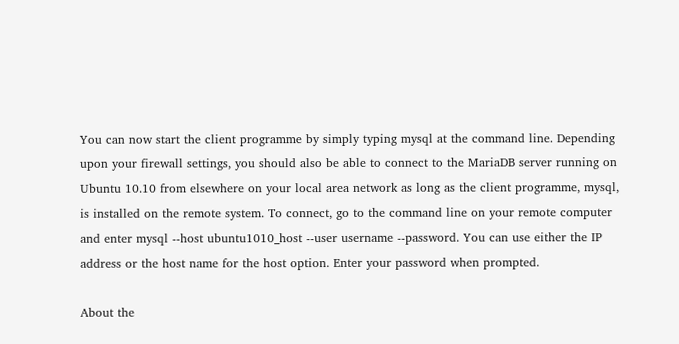You can now start the client programme by simply typing mysql at the command line. Depending upon your firewall settings, you should also be able to connect to the MariaDB server running on Ubuntu 10.10 from elsewhere on your local area network as long as the client programme, mysql, is installed on the remote system. To connect, go to the command line on your remote computer and enter mysql --host ubuntu1010_host --user username --password. You can use either the IP address or the host name for the host option. Enter your password when prompted.

About the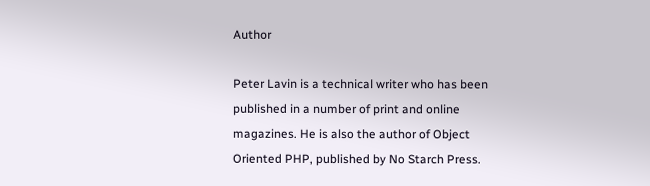Author

Peter Lavin is a technical writer who has been published in a number of print and online magazines. He is also the author of Object Oriented PHP, published by No Starch Press.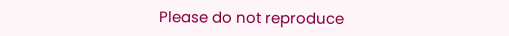Please do not reproduce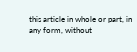this article in whole or part, in any form, without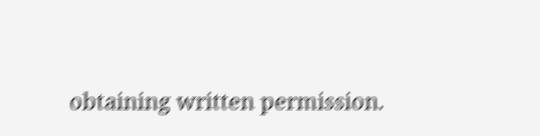obtaining written permission.